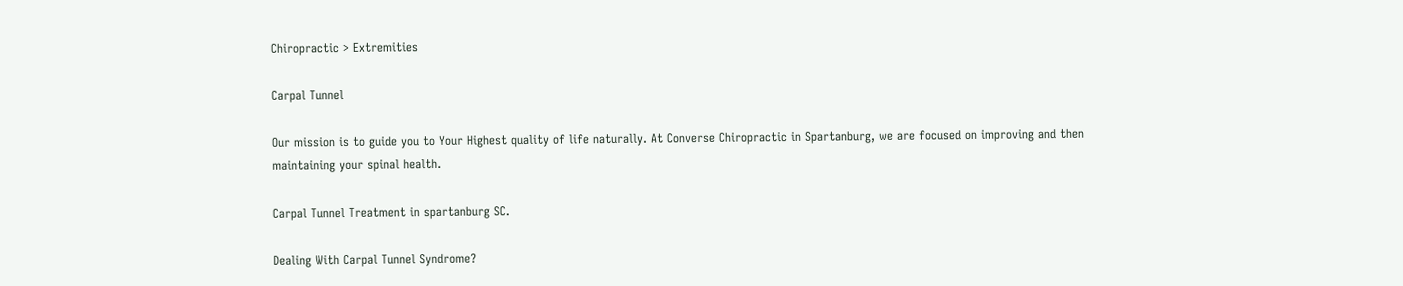Chiropractic > Extremities

Carpal Tunnel

Our mission is to guide you to Your Highest quality of life naturally. At Converse Chiropractic in Spartanburg, we are focused on improving and then maintaining your spinal health.

Carpal Tunnel Treatment in spartanburg SC.

Dealing With Carpal Tunnel Syndrome?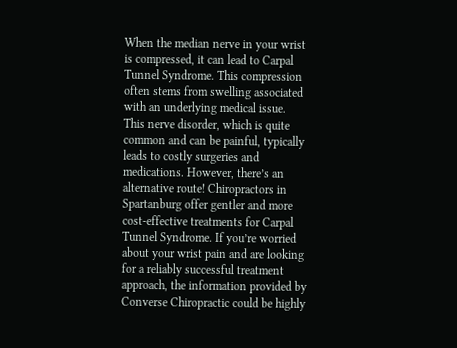When the median nerve in your wrist is compressed, it can lead to Carpal Tunnel Syndrome. This compression often stems from swelling associated with an underlying medical issue. This nerve disorder, which is quite common and can be painful, typically leads to costly surgeries and medications. However, there’s an alternative route! Chiropractors in Spartanburg offer gentler and more cost-effective treatments for Carpal Tunnel Syndrome. If you’re worried about your wrist pain and are looking for a reliably successful treatment approach, the information provided by Converse Chiropractic could be highly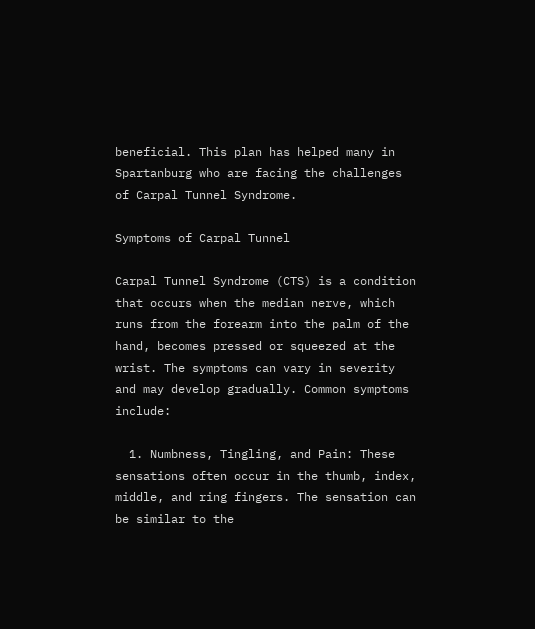beneficial. This plan has helped many in Spartanburg who are facing the challenges of Carpal Tunnel Syndrome.

Symptoms of Carpal Tunnel

Carpal Tunnel Syndrome (CTS) is a condition that occurs when the median nerve, which runs from the forearm into the palm of the hand, becomes pressed or squeezed at the wrist. The symptoms can vary in severity and may develop gradually. Common symptoms include:

  1. Numbness, Tingling, and Pain: These sensations often occur in the thumb, index, middle, and ring fingers. The sensation can be similar to the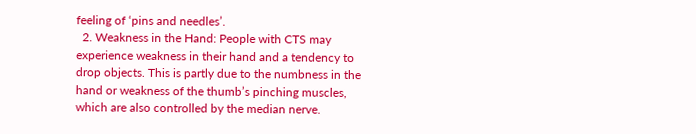feeling of ‘pins and needles’.
  2. Weakness in the Hand: People with CTS may experience weakness in their hand and a tendency to drop objects. This is partly due to the numbness in the hand or weakness of the thumb’s pinching muscles, which are also controlled by the median nerve.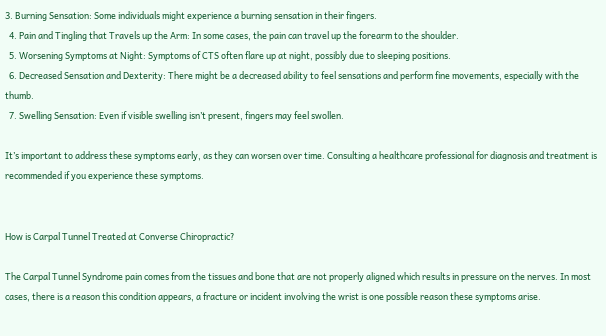3. Burning Sensation: Some individuals might experience a burning sensation in their fingers.
  4. Pain and Tingling that Travels up the Arm: In some cases, the pain can travel up the forearm to the shoulder.
  5. Worsening Symptoms at Night: Symptoms of CTS often flare up at night, possibly due to sleeping positions.
  6. Decreased Sensation and Dexterity: There might be a decreased ability to feel sensations and perform fine movements, especially with the thumb.
  7. Swelling Sensation: Even if visible swelling isn’t present, fingers may feel swollen.

It’s important to address these symptoms early, as they can worsen over time. Consulting a healthcare professional for diagnosis and treatment is recommended if you experience these symptoms.


How is Carpal Tunnel Treated at Converse Chiropractic?

The Carpal Tunnel Syndrome pain comes from the tissues and bone that are not properly aligned which results in pressure on the nerves. In most cases, there is a reason this condition appears, a fracture or incident involving the wrist is one possible reason these symptoms arise.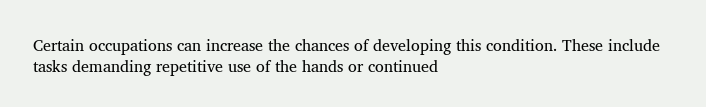Certain occupations can increase the chances of developing this condition. These include tasks demanding repetitive use of the hands or continued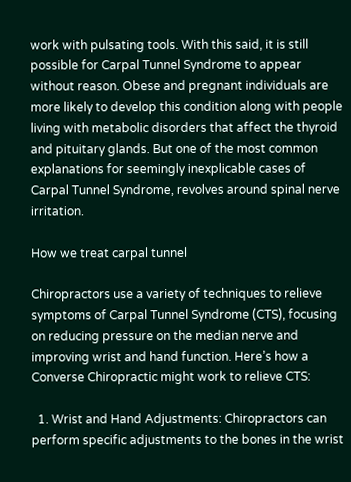work with pulsating tools. With this said, it is still possible for Carpal Tunnel Syndrome to appear without reason. Obese and pregnant individuals are more likely to develop this condition along with people living with metabolic disorders that affect the thyroid and pituitary glands. But one of the most common explanations for seemingly inexplicable cases of Carpal Tunnel Syndrome, revolves around spinal nerve irritation.

How we treat carpal tunnel

Chiropractors use a variety of techniques to relieve symptoms of Carpal Tunnel Syndrome (CTS), focusing on reducing pressure on the median nerve and improving wrist and hand function. Here’s how a Converse Chiropractic might work to relieve CTS:

  1. Wrist and Hand Adjustments: Chiropractors can perform specific adjustments to the bones in the wrist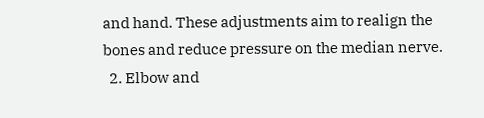and hand. These adjustments aim to realign the bones and reduce pressure on the median nerve.
  2. Elbow and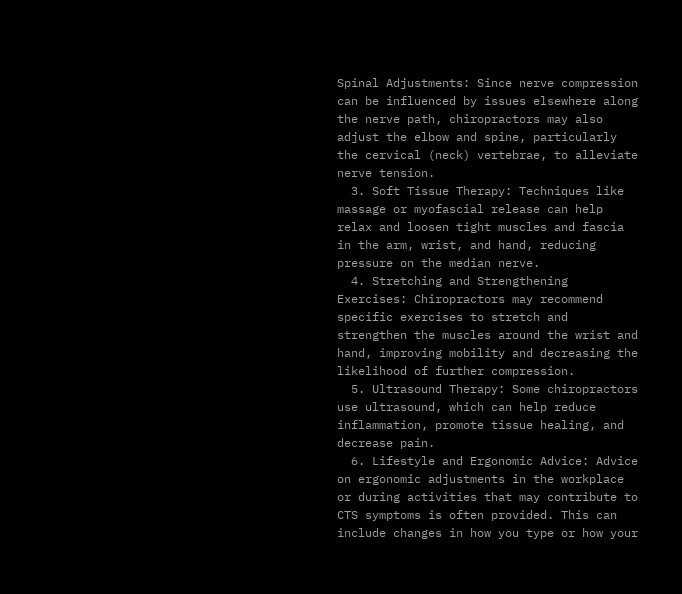Spinal Adjustments: Since nerve compression can be influenced by issues elsewhere along the nerve path, chiropractors may also adjust the elbow and spine, particularly the cervical (neck) vertebrae, to alleviate nerve tension.
  3. Soft Tissue Therapy: Techniques like massage or myofascial release can help relax and loosen tight muscles and fascia in the arm, wrist, and hand, reducing pressure on the median nerve.
  4. Stretching and Strengthening Exercises: Chiropractors may recommend specific exercises to stretch and strengthen the muscles around the wrist and hand, improving mobility and decreasing the likelihood of further compression.
  5. Ultrasound Therapy: Some chiropractors use ultrasound, which can help reduce inflammation, promote tissue healing, and decrease pain.
  6. Lifestyle and Ergonomic Advice: Advice on ergonomic adjustments in the workplace or during activities that may contribute to CTS symptoms is often provided. This can include changes in how you type or how your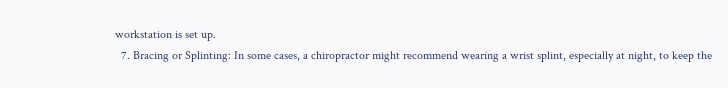workstation is set up.
  7. Bracing or Splinting: In some cases, a chiropractor might recommend wearing a wrist splint, especially at night, to keep the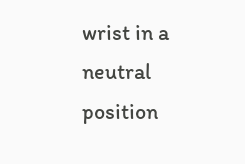wrist in a neutral position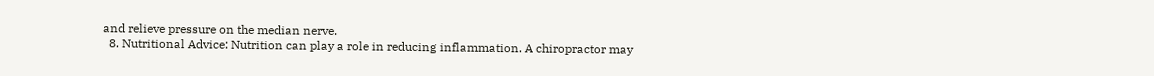and relieve pressure on the median nerve.
  8. Nutritional Advice: Nutrition can play a role in reducing inflammation. A chiropractor may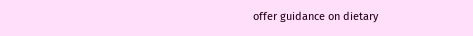offer guidance on dietary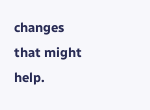changes that might help.